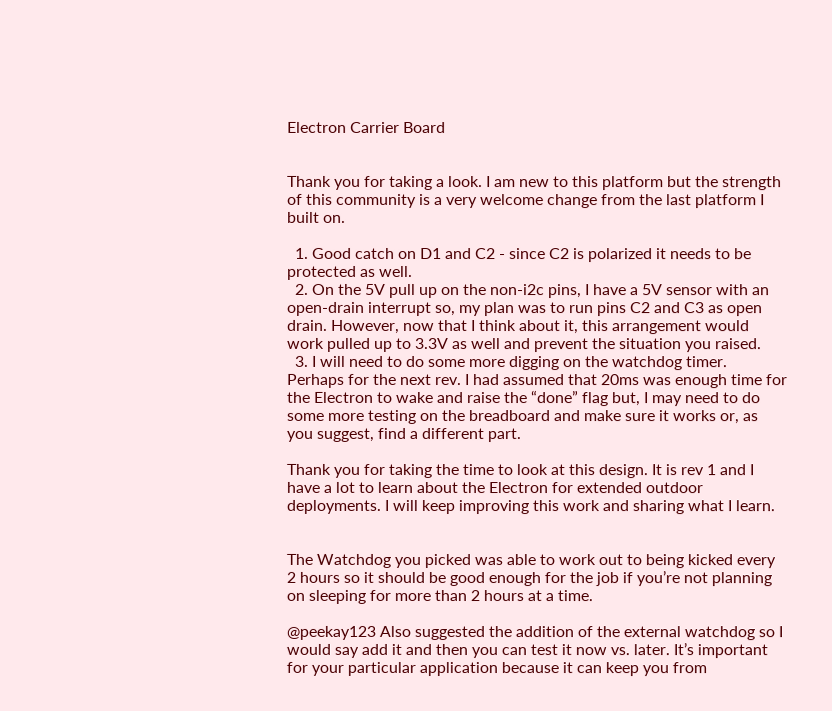Electron Carrier Board


Thank you for taking a look. I am new to this platform but the strength of this community is a very welcome change from the last platform I built on.

  1. Good catch on D1 and C2 - since C2 is polarized it needs to be protected as well.
  2. On the 5V pull up on the non-i2c pins, I have a 5V sensor with an open-drain interrupt so, my plan was to run pins C2 and C3 as open drain. However, now that I think about it, this arrangement would work pulled up to 3.3V as well and prevent the situation you raised.
  3. I will need to do some more digging on the watchdog timer. Perhaps for the next rev. I had assumed that 20ms was enough time for the Electron to wake and raise the “done” flag but, I may need to do some more testing on the breadboard and make sure it works or, as you suggest, find a different part.

Thank you for taking the time to look at this design. It is rev 1 and I have a lot to learn about the Electron for extended outdoor deployments. I will keep improving this work and sharing what I learn.


The Watchdog you picked was able to work out to being kicked every 2 hours so it should be good enough for the job if you’re not planning on sleeping for more than 2 hours at a time.

@peekay123 Also suggested the addition of the external watchdog so I would say add it and then you can test it now vs. later. It’s important for your particular application because it can keep you from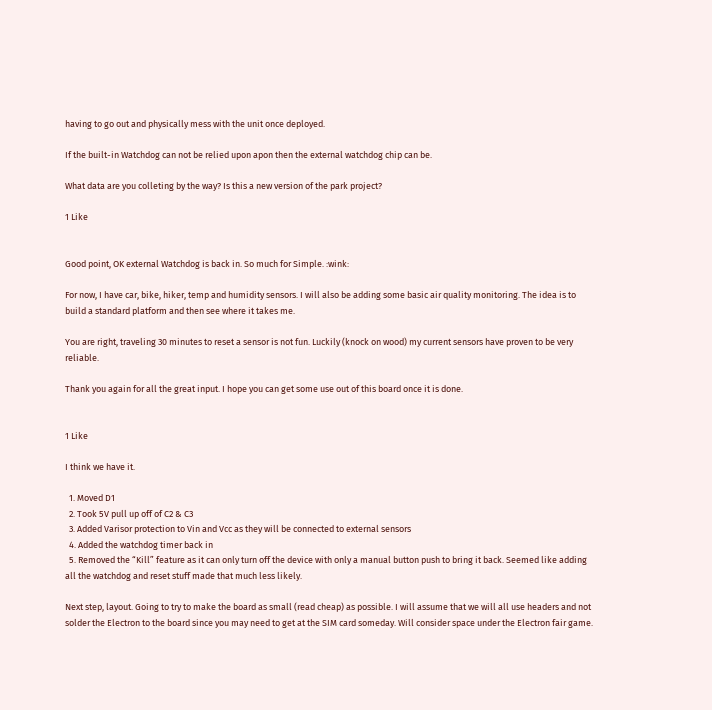having to go out and physically mess with the unit once deployed.

If the built-in Watchdog can not be relied upon apon then the external watchdog chip can be.

What data are you colleting by the way? Is this a new version of the park project?

1 Like


Good point, OK external Watchdog is back in. So much for Simple. :wink:

For now, I have car, bike, hiker, temp and humidity sensors. I will also be adding some basic air quality monitoring. The idea is to build a standard platform and then see where it takes me.

You are right, traveling 30 minutes to reset a sensor is not fun. Luckily (knock on wood) my current sensors have proven to be very reliable.

Thank you again for all the great input. I hope you can get some use out of this board once it is done.


1 Like

I think we have it.

  1. Moved D1
  2. Took 5V pull up off of C2 & C3
  3. Added Varisor protection to Vin and Vcc as they will be connected to external sensors
  4. Added the watchdog timer back in
  5. Removed the “Kill” feature as it can only turn off the device with only a manual button push to bring it back. Seemed like adding all the watchdog and reset stuff made that much less likely.

Next step, layout. Going to try to make the board as small (read cheap) as possible. I will assume that we will all use headers and not solder the Electron to the board since you may need to get at the SIM card someday. Will consider space under the Electron fair game.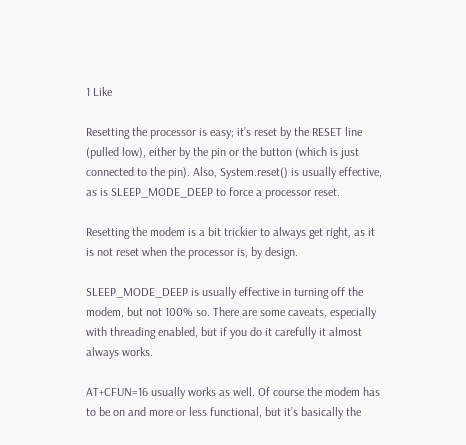1 Like

Resetting the processor is easy; it’s reset by the RESET line (pulled low), either by the pin or the button (which is just connected to the pin). Also, System.reset() is usually effective, as is SLEEP_MODE_DEEP to force a processor reset.

Resetting the modem is a bit trickier to always get right, as it is not reset when the processor is, by design.

SLEEP_MODE_DEEP is usually effective in turning off the modem, but not 100% so. There are some caveats, especially with threading enabled, but if you do it carefully it almost always works.

AT+CFUN=16 usually works as well. Of course the modem has to be on and more or less functional, but it’s basically the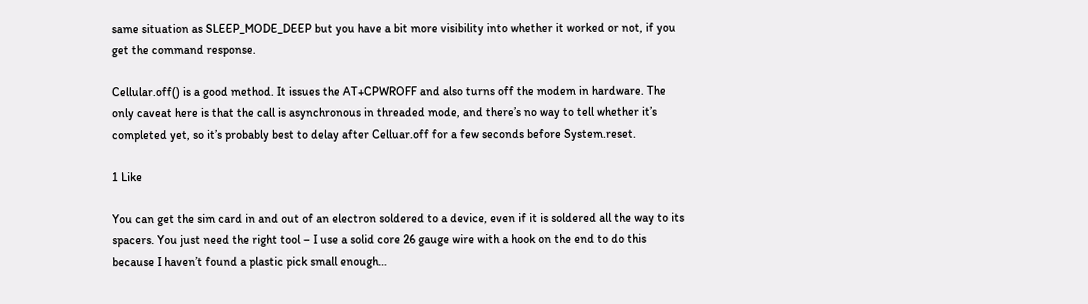same situation as SLEEP_MODE_DEEP but you have a bit more visibility into whether it worked or not, if you get the command response.

Cellular.off() is a good method. It issues the AT+CPWROFF and also turns off the modem in hardware. The only caveat here is that the call is asynchronous in threaded mode, and there’s no way to tell whether it’s completed yet, so it’s probably best to delay after Celluar.off for a few seconds before System.reset.

1 Like

You can get the sim card in and out of an electron soldered to a device, even if it is soldered all the way to its spacers. You just need the right tool – I use a solid core 26 gauge wire with a hook on the end to do this because I haven’t found a plastic pick small enough…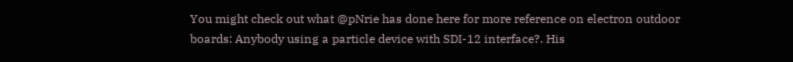You might check out what @pNrie has done here for more reference on electron outdoor boards: Anybody using a particle device with SDI-12 interface?. His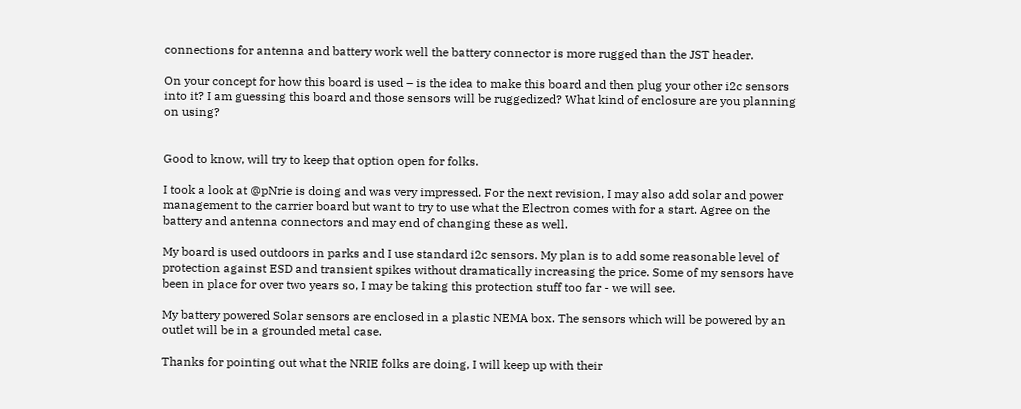connections for antenna and battery work well the battery connector is more rugged than the JST header.

On your concept for how this board is used – is the idea to make this board and then plug your other i2c sensors into it? I am guessing this board and those sensors will be ruggedized? What kind of enclosure are you planning on using?


Good to know, will try to keep that option open for folks.

I took a look at @pNrie is doing and was very impressed. For the next revision, I may also add solar and power management to the carrier board but want to try to use what the Electron comes with for a start. Agree on the battery and antenna connectors and may end of changing these as well.

My board is used outdoors in parks and I use standard i2c sensors. My plan is to add some reasonable level of protection against ESD and transient spikes without dramatically increasing the price. Some of my sensors have been in place for over two years so, I may be taking this protection stuff too far - we will see.

My battery powered Solar sensors are enclosed in a plastic NEMA box. The sensors which will be powered by an outlet will be in a grounded metal case.

Thanks for pointing out what the NRIE folks are doing, I will keep up with their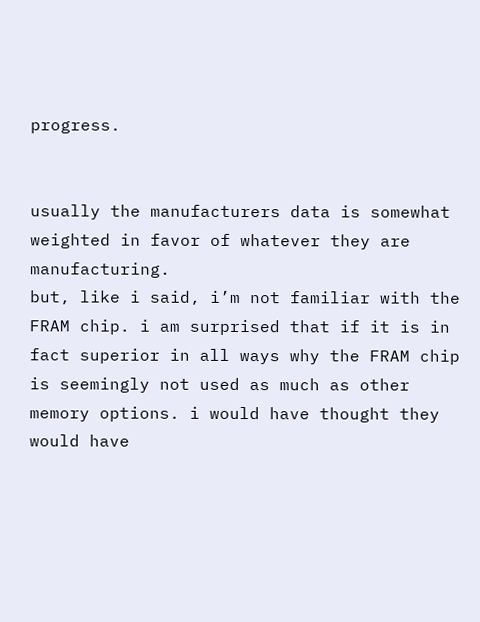progress.


usually the manufacturers data is somewhat weighted in favor of whatever they are manufacturing.
but, like i said, i’m not familiar with the FRAM chip. i am surprised that if it is in fact superior in all ways why the FRAM chip is seemingly not used as much as other memory options. i would have thought they would have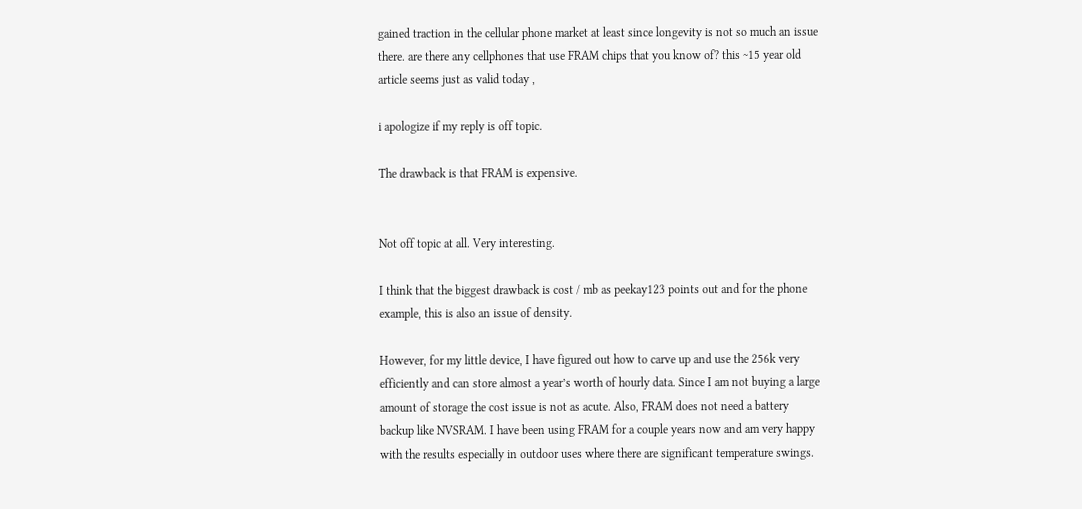gained traction in the cellular phone market at least since longevity is not so much an issue there. are there any cellphones that use FRAM chips that you know of? this ~15 year old article seems just as valid today ,

i apologize if my reply is off topic.

The drawback is that FRAM is expensive.


Not off topic at all. Very interesting.

I think that the biggest drawback is cost / mb as peekay123 points out and for the phone example, this is also an issue of density.

However, for my little device, I have figured out how to carve up and use the 256k very efficiently and can store almost a year’s worth of hourly data. Since I am not buying a large amount of storage the cost issue is not as acute. Also, FRAM does not need a battery backup like NVSRAM. I have been using FRAM for a couple years now and am very happy with the results especially in outdoor uses where there are significant temperature swings.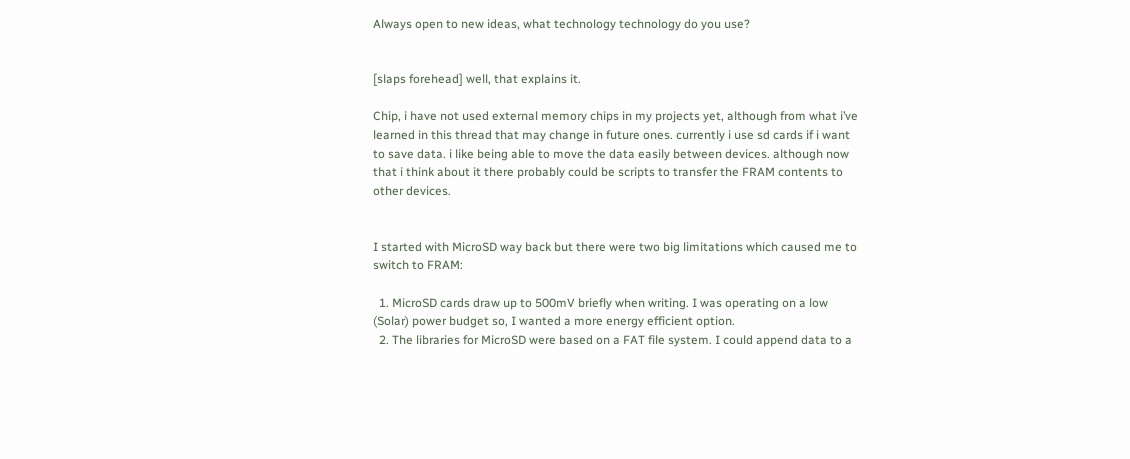Always open to new ideas, what technology technology do you use?


[slaps forehead] well, that explains it.

Chip, i have not used external memory chips in my projects yet, although from what i’ve learned in this thread that may change in future ones. currently i use sd cards if i want to save data. i like being able to move the data easily between devices. although now that i think about it there probably could be scripts to transfer the FRAM contents to other devices.


I started with MicroSD way back but there were two big limitations which caused me to switch to FRAM:

  1. MicroSD cards draw up to 500mV briefly when writing. I was operating on a low (Solar) power budget so, I wanted a more energy efficient option.
  2. The libraries for MicroSD were based on a FAT file system. I could append data to a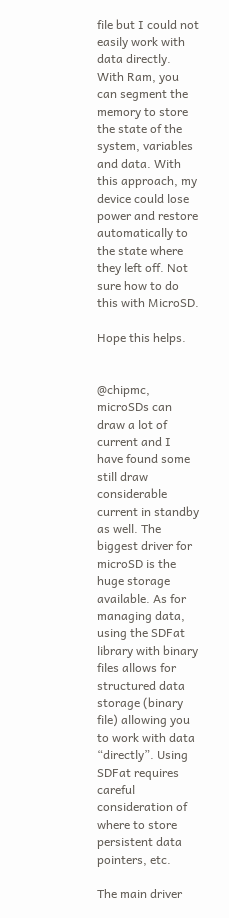file but I could not easily work with data directly. With Ram, you can segment the memory to store the state of the system, variables and data. With this approach, my device could lose power and restore automatically to the state where they left off. Not sure how to do this with MicroSD.

Hope this helps.


@chipmc, microSDs can draw a lot of current and I have found some still draw considerable current in standby as well. The biggest driver for microSD is the huge storage available. As for managing data, using the SDFat library with binary files allows for structured data storage (binary file) allowing you to work with data “directly”. Using SDFat requires careful consideration of where to store persistent data pointers, etc.

The main driver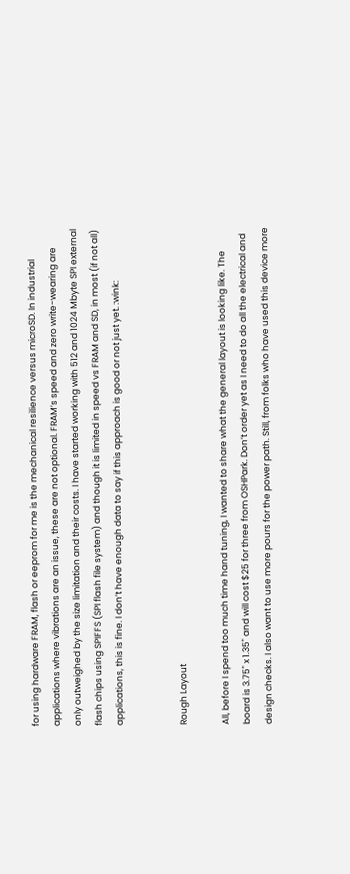for using hardware FRAM, flash or eeprom for me is the mechanical resilience versus microSD. In industrial applications where vibrations are an issue, these are not optional. FRAM’s speed and zero write-wearing are only outweighed by the size limitation and their costs. I have started working with 512 and 1024 Mbyte SPI external flash chips using SPIFFS (SPI flash file system) and though it is limited in speed vs FRAM and SD, in most (if not all) applications, this is fine. I don’t have enough data to say if this approach is good or not just yet. :wink:


Rough Layout

All, before I spend too much time hand tuning, I wanted to share what the general layout is looking like. The board is 3.75" x 1.35" and will cost $25 for three from OSHPark. Don’t order yet as I need to do all the electrical and design checks. I also want to use more pours for the power path. Still, from folks who have used this device more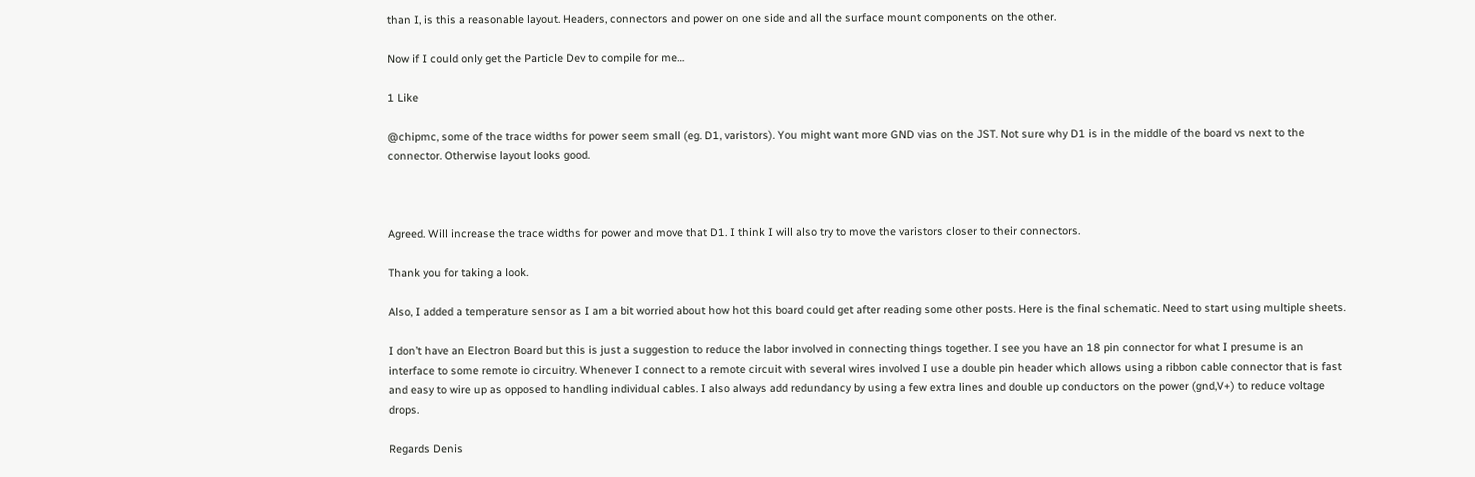than I, is this a reasonable layout. Headers, connectors and power on one side and all the surface mount components on the other.

Now if I could only get the Particle Dev to compile for me…

1 Like

@chipmc, some of the trace widths for power seem small (eg. D1, varistors). You might want more GND vias on the JST. Not sure why D1 is in the middle of the board vs next to the connector. Otherwise layout looks good.



Agreed. Will increase the trace widths for power and move that D1. I think I will also try to move the varistors closer to their connectors.

Thank you for taking a look.

Also, I added a temperature sensor as I am a bit worried about how hot this board could get after reading some other posts. Here is the final schematic. Need to start using multiple sheets.

I don’t have an Electron Board but this is just a suggestion to reduce the labor involved in connecting things together. I see you have an 18 pin connector for what I presume is an interface to some remote io circuitry. Whenever I connect to a remote circuit with several wires involved I use a double pin header which allows using a ribbon cable connector that is fast and easy to wire up as opposed to handling individual cables. I also always add redundancy by using a few extra lines and double up conductors on the power (gnd,V+) to reduce voltage drops.

Regards Denis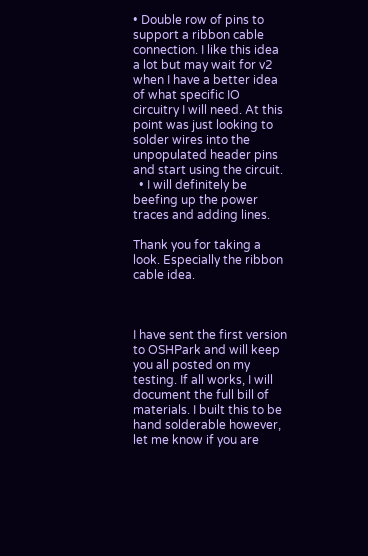• Double row of pins to support a ribbon cable connection. I like this idea a lot but may wait for v2 when I have a better idea of what specific IO circuitry I will need. At this point was just looking to solder wires into the unpopulated header pins and start using the circuit.
  • I will definitely be beefing up the power traces and adding lines.

Thank you for taking a look. Especially the ribbon cable idea.



I have sent the first version to OSHPark and will keep you all posted on my testing. If all works, I will document the full bill of materials. I built this to be hand solderable however, let me know if you are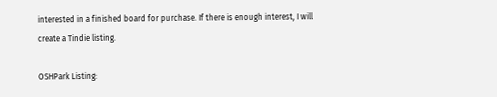interested in a finished board for purchase. If there is enough interest, I will create a Tindie listing.

OSHPark Listing: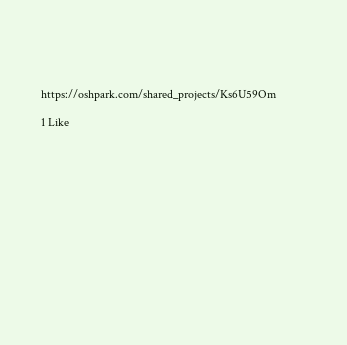https://oshpark.com/shared_projects/Ks6U59Om

1 Like